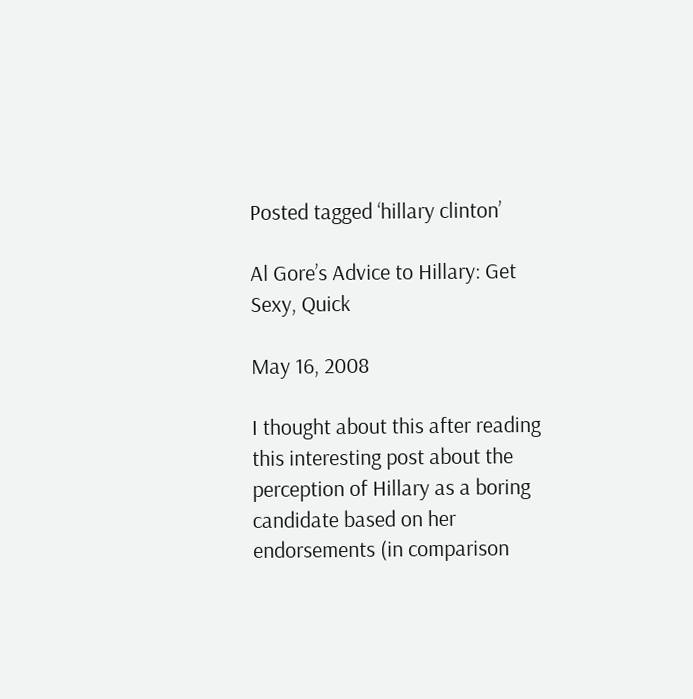Posted tagged ‘hillary clinton’

Al Gore’s Advice to Hillary: Get Sexy, Quick

May 16, 2008

I thought about this after reading this interesting post about the perception of Hillary as a boring candidate based on her endorsements (in comparison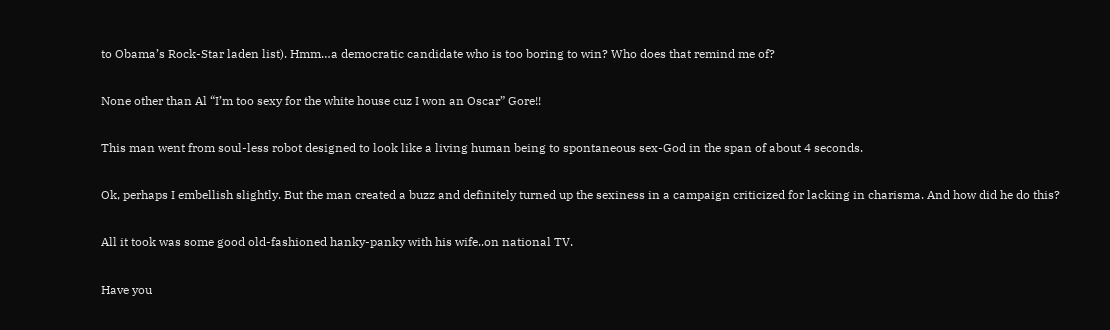to Obama’s Rock-Star laden list). Hmm…a democratic candidate who is too boring to win? Who does that remind me of?

None other than Al “I’m too sexy for the white house cuz I won an Oscar” Gore!!

This man went from soul-less robot designed to look like a living human being to spontaneous sex-God in the span of about 4 seconds.

Ok, perhaps I embellish slightly. But the man created a buzz and definitely turned up the sexiness in a campaign criticized for lacking in charisma. And how did he do this?

All it took was some good old-fashioned hanky-panky with his wife..on national TV.

Have you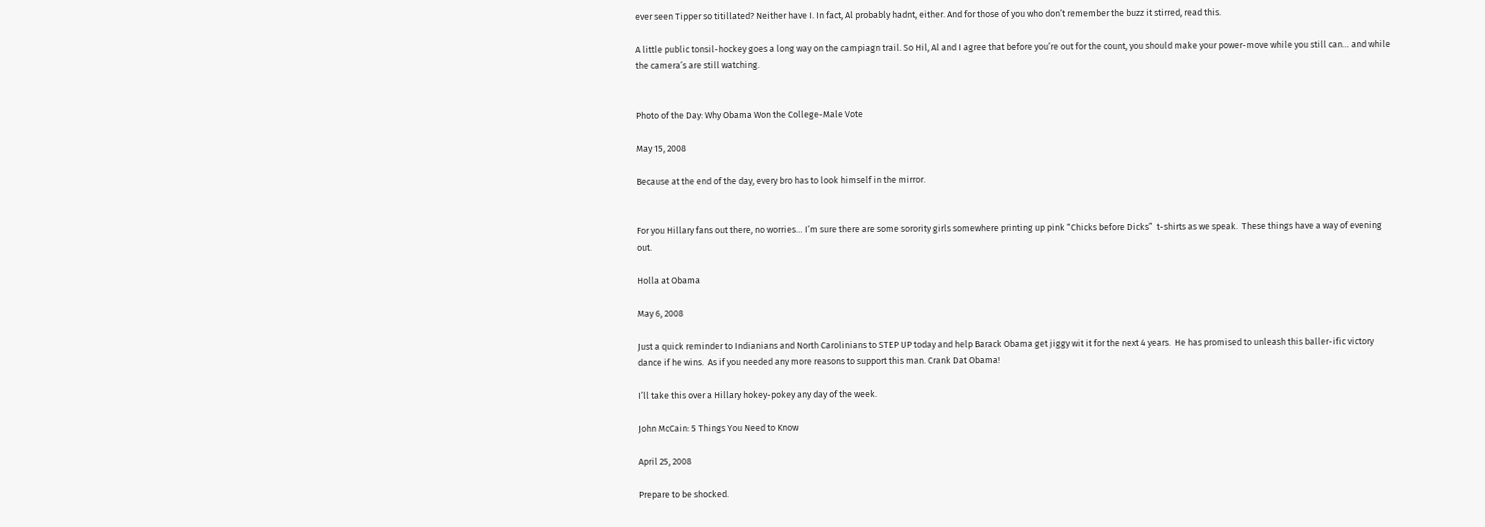ever seen Tipper so titillated? Neither have I. In fact, Al probably hadnt, either. And for those of you who don’t remember the buzz it stirred, read this.

A little public tonsil-hockey goes a long way on the campiagn trail. So Hil, Al and I agree that before you’re out for the count, you should make your power-move while you still can… and while the camera’s are still watching.


Photo of the Day: Why Obama Won the College-Male Vote

May 15, 2008

Because at the end of the day, every bro has to look himself in the mirror.


For you Hillary fans out there, no worries… I’m sure there are some sorority girls somewhere printing up pink “Chicks before Dicks”  t-shirts as we speak.  These things have a way of evening out.

Holla at Obama

May 6, 2008

Just a quick reminder to Indianians and North Carolinians to STEP UP today and help Barack Obama get jiggy wit it for the next 4 years.  He has promised to unleash this baller-ific victory dance if he wins.  As if you needed any more reasons to support this man. Crank Dat Obama!

I’ll take this over a Hillary hokey-pokey any day of the week.

John McCain: 5 Things You Need to Know

April 25, 2008

Prepare to be shocked.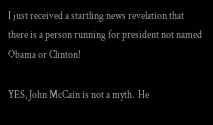I just received a startling news revelation that there is a person running for president not named Obama or Clinton!

YES, John McCain is not a myth.  He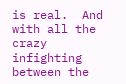is real.  And with all the crazy infighting between the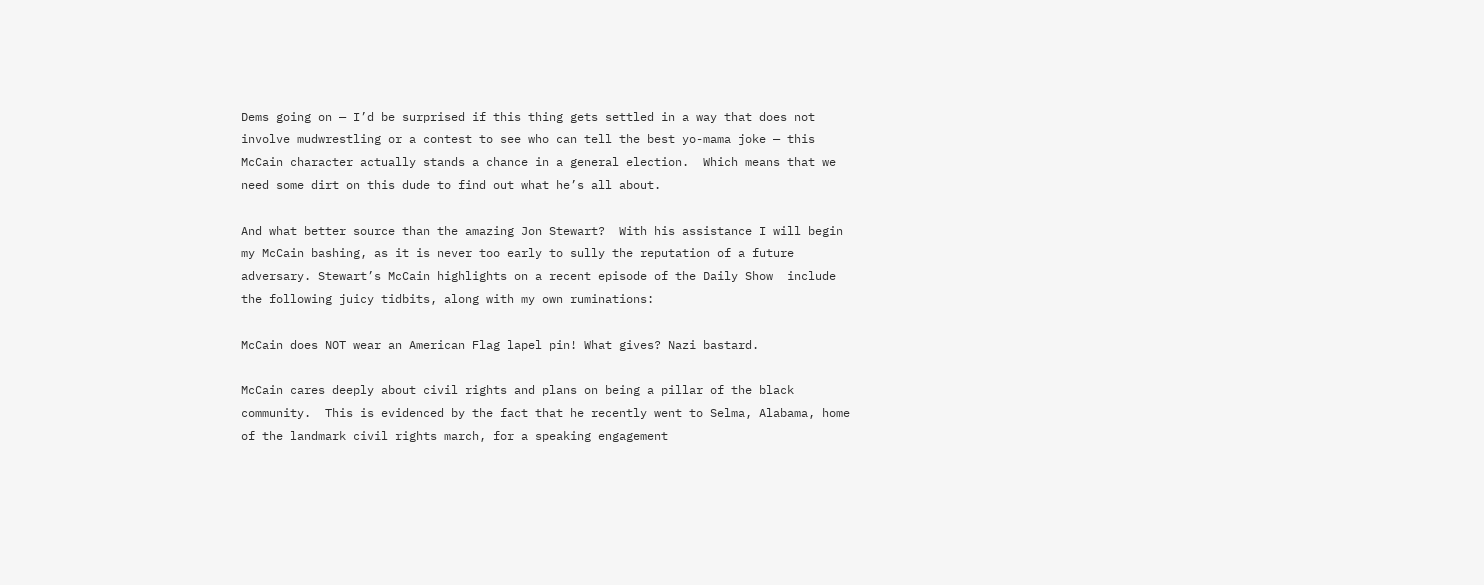Dems going on — I’d be surprised if this thing gets settled in a way that does not involve mudwrestling or a contest to see who can tell the best yo-mama joke — this McCain character actually stands a chance in a general election.  Which means that we need some dirt on this dude to find out what he’s all about.

And what better source than the amazing Jon Stewart?  With his assistance I will begin my McCain bashing, as it is never too early to sully the reputation of a future adversary. Stewart’s McCain highlights on a recent episode of the Daily Show  include the following juicy tidbits, along with my own ruminations:

McCain does NOT wear an American Flag lapel pin! What gives? Nazi bastard.

McCain cares deeply about civil rights and plans on being a pillar of the black community.  This is evidenced by the fact that he recently went to Selma, Alabama, home of the landmark civil rights march, for a speaking engagement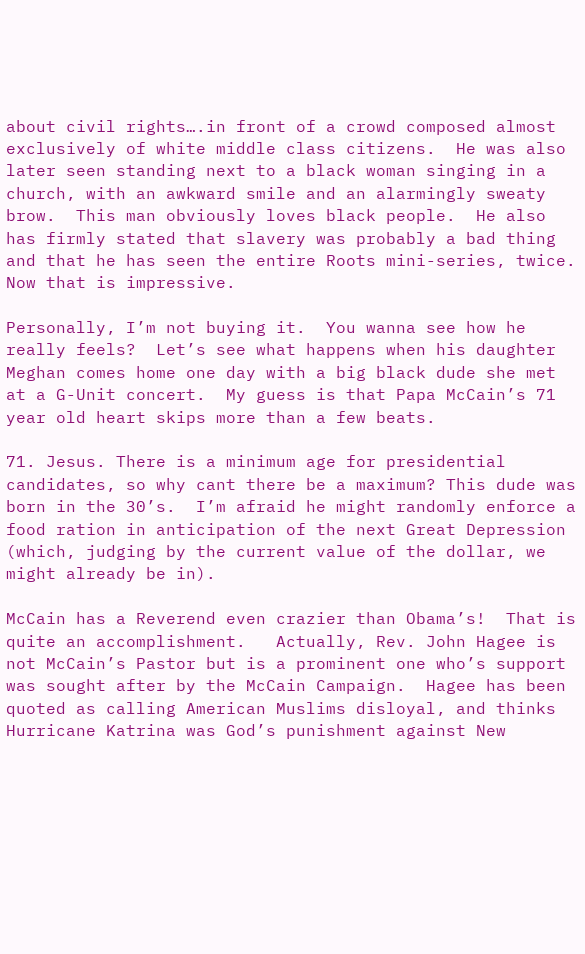about civil rights….in front of a crowd composed almost exclusively of white middle class citizens.  He was also later seen standing next to a black woman singing in a church, with an awkward smile and an alarmingly sweaty brow.  This man obviously loves black people.  He also has firmly stated that slavery was probably a bad thing and that he has seen the entire Roots mini-series, twice.  Now that is impressive.

Personally, I’m not buying it.  You wanna see how he really feels?  Let’s see what happens when his daughter Meghan comes home one day with a big black dude she met at a G-Unit concert.  My guess is that Papa McCain’s 71 year old heart skips more than a few beats.

71. Jesus. There is a minimum age for presidential candidates, so why cant there be a maximum? This dude was born in the 30’s.  I’m afraid he might randomly enforce a food ration in anticipation of the next Great Depression (which, judging by the current value of the dollar, we might already be in).

McCain has a Reverend even crazier than Obama’s!  That is quite an accomplishment.   Actually, Rev. John Hagee is not McCain’s Pastor but is a prominent one who’s support was sought after by the McCain Campaign.  Hagee has been quoted as calling American Muslims disloyal, and thinks Hurricane Katrina was God’s punishment against New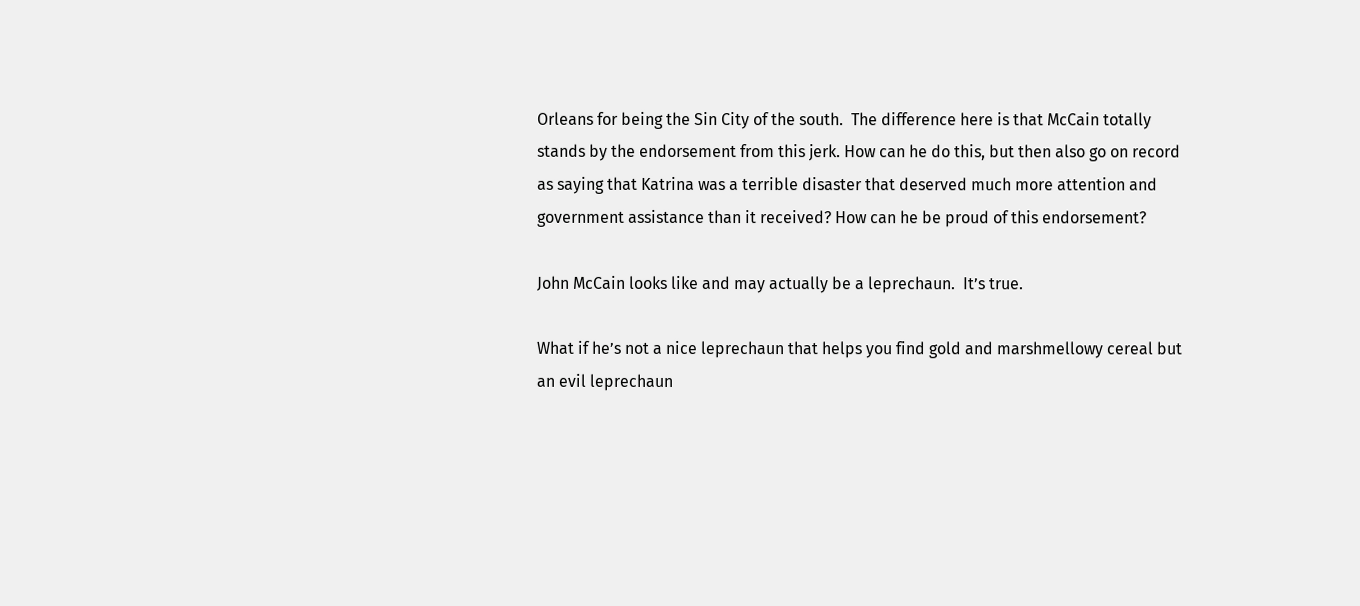Orleans for being the Sin City of the south.  The difference here is that McCain totally stands by the endorsement from this jerk. How can he do this, but then also go on record as saying that Katrina was a terrible disaster that deserved much more attention and government assistance than it received? How can he be proud of this endorsement?

John McCain looks like and may actually be a leprechaun.  It’s true.

What if he’s not a nice leprechaun that helps you find gold and marshmellowy cereal but an evil leprechaun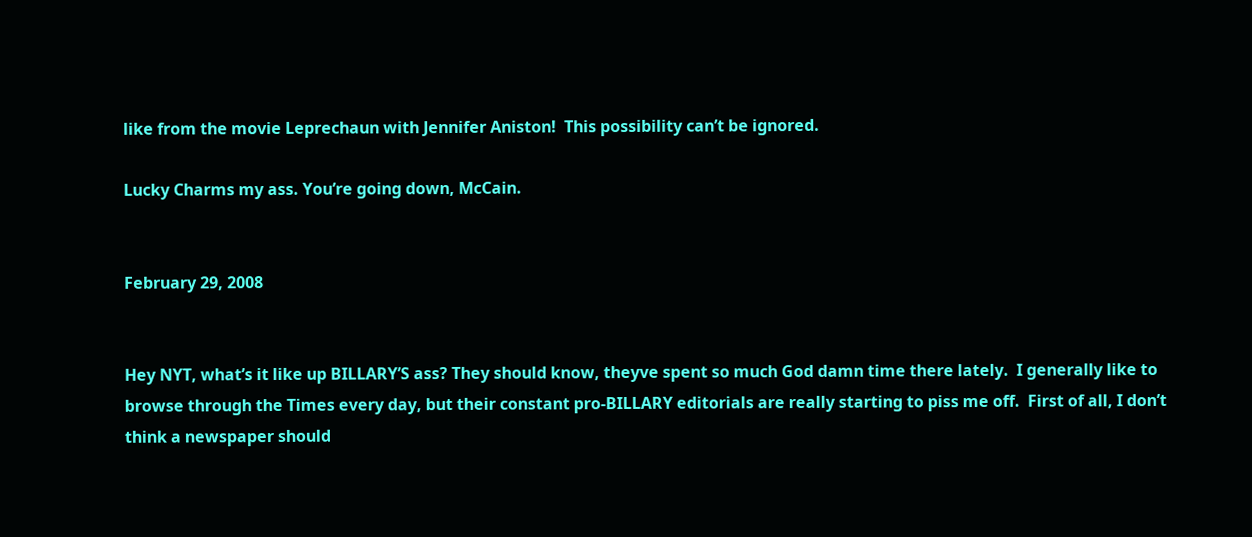like from the movie Leprechaun with Jennifer Aniston!  This possibility can’t be ignored.

Lucky Charms my ass. You’re going down, McCain.


February 29, 2008


Hey NYT, what’s it like up BILLARY’S ass? They should know, theyve spent so much God damn time there lately.  I generally like to browse through the Times every day, but their constant pro-BILLARY editorials are really starting to piss me off.  First of all, I don’t think a newspaper should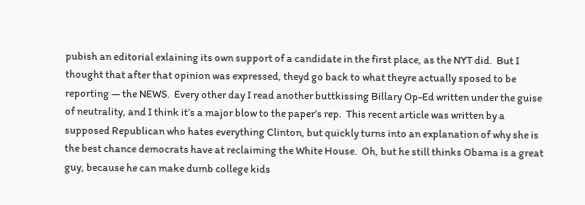pubish an editorial exlaining its own support of a candidate in the first place, as the NYT did.  But I thought that after that opinion was expressed, theyd go back to what theyre actually sposed to be reporting — the NEWS.  Every other day I read another buttkissing Billary Op-Ed written under the guise of neutrality, and I think it’s a major blow to the paper’s rep.  This recent article was written by a supposed Republican who hates everything Clinton, but quickly turns into an explanation of why she is the best chance democrats have at reclaiming the White House.  Oh, but he still thinks Obama is a great guy, because he can make dumb college kids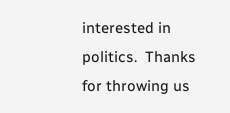interested in politics.  Thanks for throwing us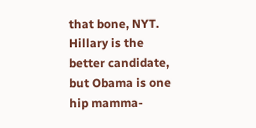that bone, NYT.  Hillary is the better candidate, but Obama is one hip mamma-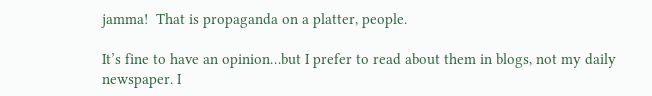jamma!  That is propaganda on a platter, people.

It’s fine to have an opinion…but I prefer to read about them in blogs, not my daily newspaper. I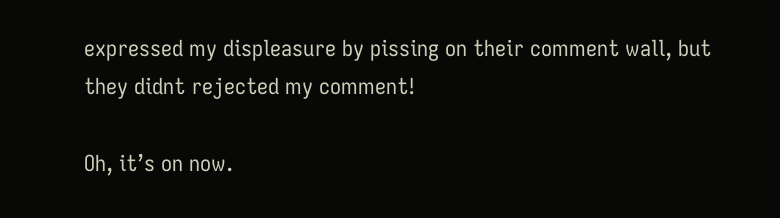expressed my displeasure by pissing on their comment wall, but they didnt rejected my comment!

Oh, it’s on now.